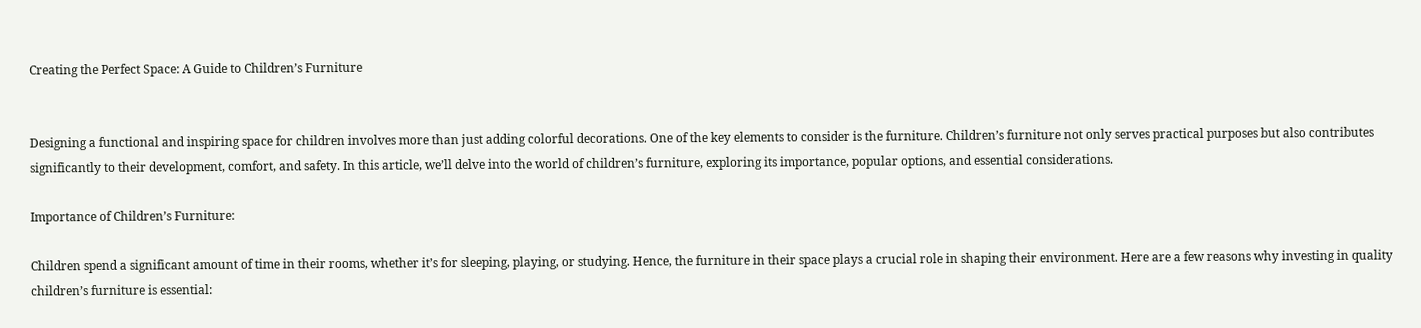Creating the Perfect Space: A Guide to Children’s Furniture


Designing a functional and inspiring space for children involves more than just adding colorful decorations. One of the key elements to consider is the furniture. Children’s furniture not only serves practical purposes but also contributes significantly to their development, comfort, and safety. In this article, we’ll delve into the world of children’s furniture, exploring its importance, popular options, and essential considerations.

Importance of Children’s Furniture:

Children spend a significant amount of time in their rooms, whether it’s for sleeping, playing, or studying. Hence, the furniture in their space plays a crucial role in shaping their environment. Here are a few reasons why investing in quality children’s furniture is essential: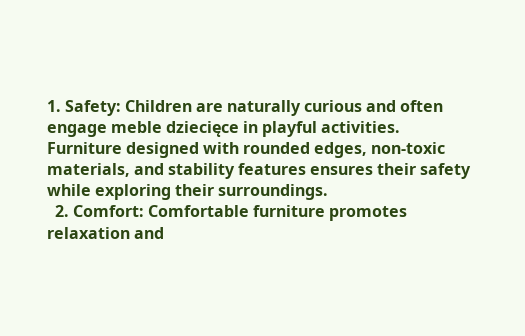1. Safety: Children are naturally curious and often engage meble dziecięce in playful activities. Furniture designed with rounded edges, non-toxic materials, and stability features ensures their safety while exploring their surroundings.
  2. Comfort: Comfortable furniture promotes relaxation and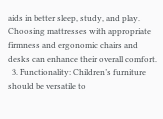aids in better sleep, study, and play. Choosing mattresses with appropriate firmness and ergonomic chairs and desks can enhance their overall comfort.
  3. Functionality: Children’s furniture should be versatile to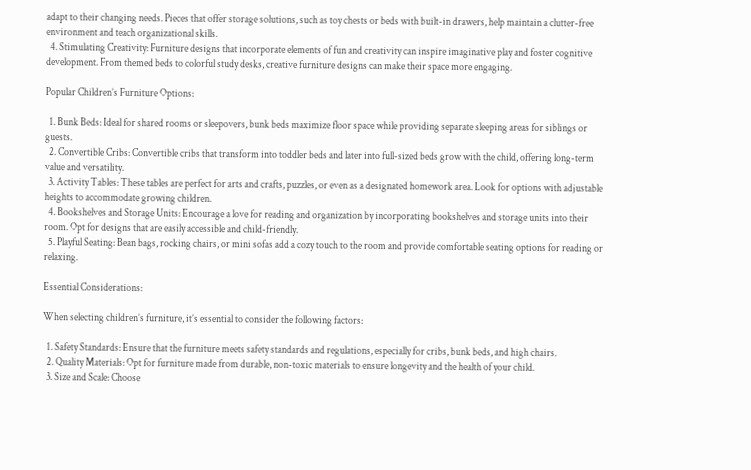adapt to their changing needs. Pieces that offer storage solutions, such as toy chests or beds with built-in drawers, help maintain a clutter-free environment and teach organizational skills.
  4. Stimulating Creativity: Furniture designs that incorporate elements of fun and creativity can inspire imaginative play and foster cognitive development. From themed beds to colorful study desks, creative furniture designs can make their space more engaging.

Popular Children’s Furniture Options:

  1. Bunk Beds: Ideal for shared rooms or sleepovers, bunk beds maximize floor space while providing separate sleeping areas for siblings or guests.
  2. Convertible Cribs: Convertible cribs that transform into toddler beds and later into full-sized beds grow with the child, offering long-term value and versatility.
  3. Activity Tables: These tables are perfect for arts and crafts, puzzles, or even as a designated homework area. Look for options with adjustable heights to accommodate growing children.
  4. Bookshelves and Storage Units: Encourage a love for reading and organization by incorporating bookshelves and storage units into their room. Opt for designs that are easily accessible and child-friendly.
  5. Playful Seating: Bean bags, rocking chairs, or mini sofas add a cozy touch to the room and provide comfortable seating options for reading or relaxing.

Essential Considerations:

When selecting children’s furniture, it’s essential to consider the following factors:

  1. Safety Standards: Ensure that the furniture meets safety standards and regulations, especially for cribs, bunk beds, and high chairs.
  2. Quality Materials: Opt for furniture made from durable, non-toxic materials to ensure longevity and the health of your child.
  3. Size and Scale: Choose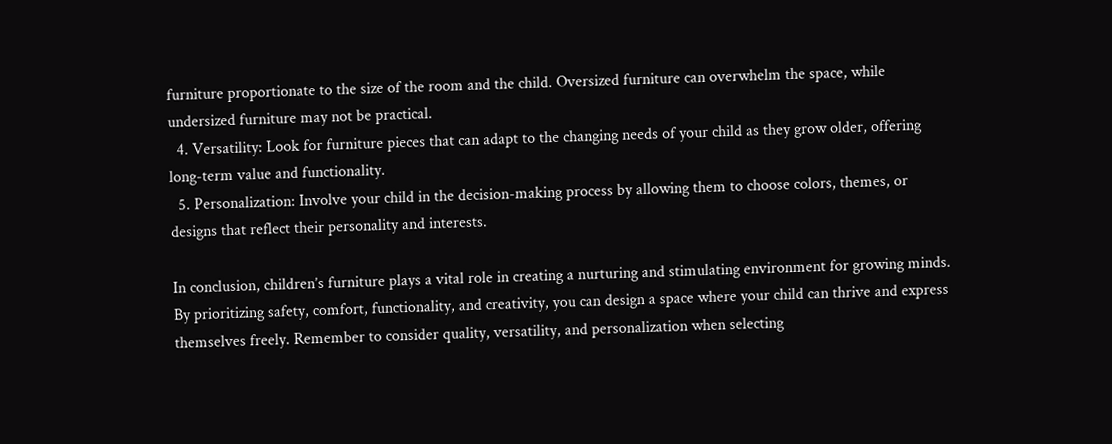furniture proportionate to the size of the room and the child. Oversized furniture can overwhelm the space, while undersized furniture may not be practical.
  4. Versatility: Look for furniture pieces that can adapt to the changing needs of your child as they grow older, offering long-term value and functionality.
  5. Personalization: Involve your child in the decision-making process by allowing them to choose colors, themes, or designs that reflect their personality and interests.

In conclusion, children’s furniture plays a vital role in creating a nurturing and stimulating environment for growing minds. By prioritizing safety, comfort, functionality, and creativity, you can design a space where your child can thrive and express themselves freely. Remember to consider quality, versatility, and personalization when selecting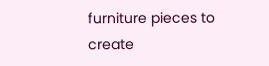furniture pieces to create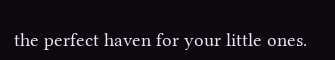the perfect haven for your little ones.